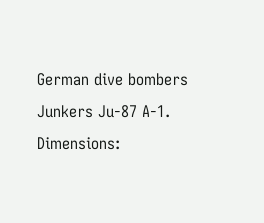German dive bombers Junkers Ju-87 A-1. Dimensions: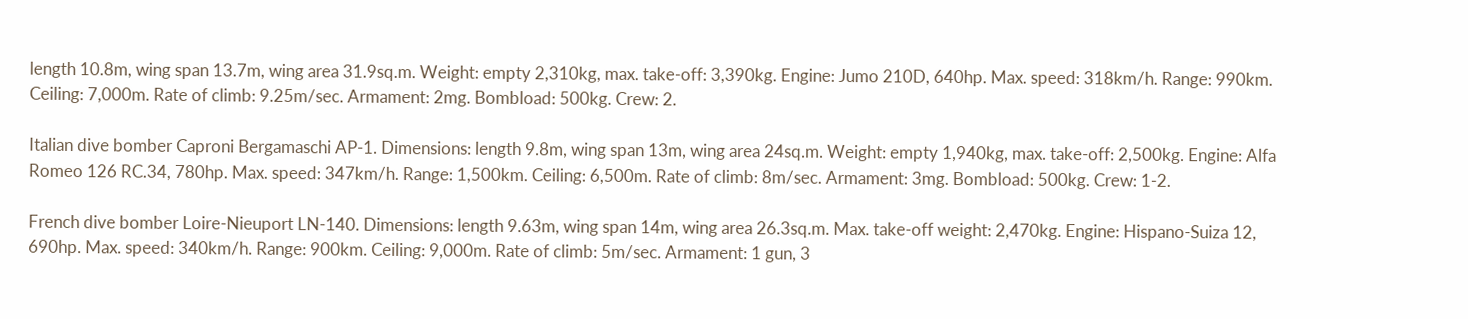length 10.8m, wing span 13.7m, wing area 31.9sq.m. Weight: empty 2,310kg, max. take-off: 3,390kg. Engine: Jumo 210D, 640hp. Max. speed: 318km/h. Range: 990km. Ceiling: 7,000m. Rate of climb: 9.25m/sec. Armament: 2mg. Bombload: 500kg. Crew: 2.

Italian dive bomber Caproni Bergamaschi AP-1. Dimensions: length 9.8m, wing span 13m, wing area 24sq.m. Weight: empty 1,940kg, max. take-off: 2,500kg. Engine: Alfa Romeo 126 RC.34, 780hp. Max. speed: 347km/h. Range: 1,500km. Ceiling: 6,500m. Rate of climb: 8m/sec. Armament: 3mg. Bombload: 500kg. Crew: 1-2.

French dive bomber Loire-Nieuport LN-140. Dimensions: length 9.63m, wing span 14m, wing area 26.3sq.m. Max. take-off weight: 2,470kg. Engine: Hispano-Suiza 12, 690hp. Max. speed: 340km/h. Range: 900km. Ceiling: 9,000m. Rate of climb: 5m/sec. Armament: 1 gun, 3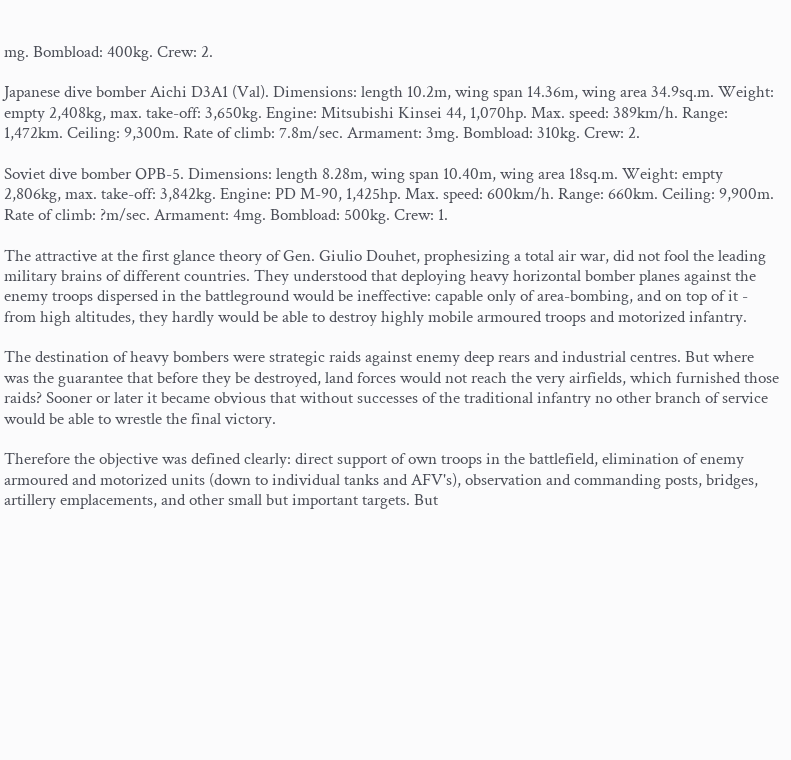mg. Bombload: 400kg. Crew: 2.

Japanese dive bomber Aichi D3A1 (Val). Dimensions: length 10.2m, wing span 14.36m, wing area 34.9sq.m. Weight: empty 2,408kg, max. take-off: 3,650kg. Engine: Mitsubishi Kinsei 44, 1,070hp. Max. speed: 389km/h. Range: 1,472km. Ceiling: 9,300m. Rate of climb: 7.8m/sec. Armament: 3mg. Bombload: 310kg. Crew: 2.

Soviet dive bomber OPB-5. Dimensions: length 8.28m, wing span 10.40m, wing area 18sq.m. Weight: empty 2,806kg, max. take-off: 3,842kg. Engine: PD M-90, 1,425hp. Max. speed: 600km/h. Range: 660km. Ceiling: 9,900m. Rate of climb: ?m/sec. Armament: 4mg. Bombload: 500kg. Crew: 1.

The attractive at the first glance theory of Gen. Giulio Douhet, prophesizing a total air war, did not fool the leading military brains of different countries. They understood that deploying heavy horizontal bomber planes against the enemy troops dispersed in the battleground would be ineffective: capable only of area-bombing, and on top of it - from high altitudes, they hardly would be able to destroy highly mobile armoured troops and motorized infantry.

The destination of heavy bombers were strategic raids against enemy deep rears and industrial centres. But where was the guarantee that before they be destroyed, land forces would not reach the very airfields, which furnished those raids? Sooner or later it became obvious that without successes of the traditional infantry no other branch of service would be able to wrestle the final victory.

Therefore the objective was defined clearly: direct support of own troops in the battlefield, elimination of enemy armoured and motorized units (down to individual tanks and AFV's), observation and commanding posts, bridges, artillery emplacements, and other small but important targets. But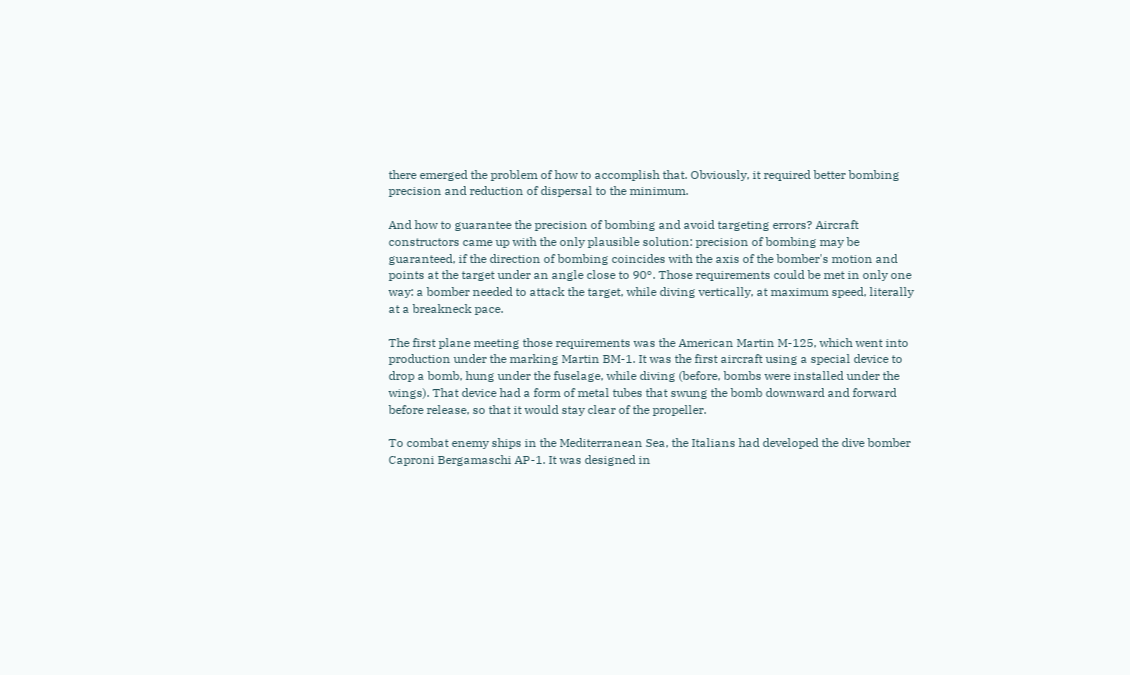there emerged the problem of how to accomplish that. Obviously, it required better bombing precision and reduction of dispersal to the minimum.

And how to guarantee the precision of bombing and avoid targeting errors? Aircraft constructors came up with the only plausible solution: precision of bombing may be guaranteed, if the direction of bombing coincides with the axis of the bomber's motion and points at the target under an angle close to 90°. Those requirements could be met in only one way: a bomber needed to attack the target, while diving vertically, at maximum speed, literally at a breakneck pace.

The first plane meeting those requirements was the American Martin M-125, which went into production under the marking Martin BM-1. It was the first aircraft using a special device to drop a bomb, hung under the fuselage, while diving (before, bombs were installed under the wings). That device had a form of metal tubes that swung the bomb downward and forward before release, so that it would stay clear of the propeller.

To combat enemy ships in the Mediterranean Sea, the Italians had developed the dive bomber Caproni Bergamaschi AP-1. It was designed in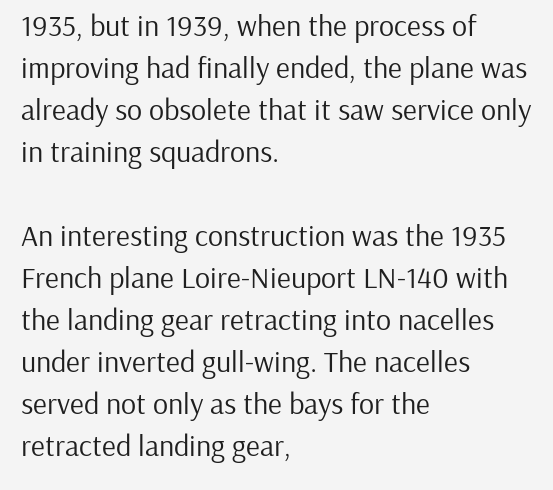1935, but in 1939, when the process of improving had finally ended, the plane was already so obsolete that it saw service only in training squadrons.

An interesting construction was the 1935 French plane Loire-Nieuport LN-140 with the landing gear retracting into nacelles under inverted gull-wing. The nacelles served not only as the bays for the retracted landing gear,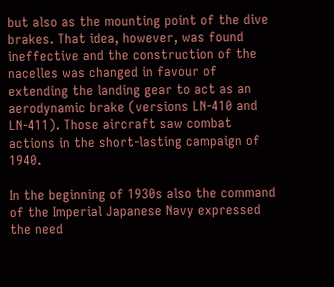but also as the mounting point of the dive brakes. That idea, however, was found ineffective and the construction of the nacelles was changed in favour of extending the landing gear to act as an aerodynamic brake (versions LN-410 and LN-411). Those aircraft saw combat actions in the short-lasting campaign of 1940.

In the beginning of 1930s also the command of the Imperial Japanese Navy expressed the need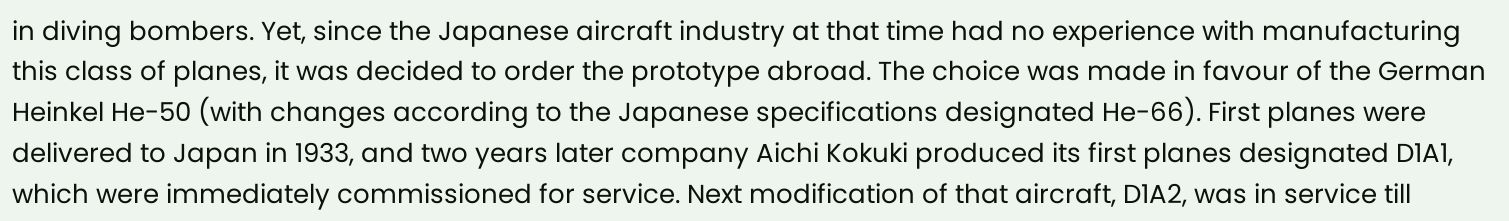in diving bombers. Yet, since the Japanese aircraft industry at that time had no experience with manufacturing this class of planes, it was decided to order the prototype abroad. The choice was made in favour of the German Heinkel He-50 (with changes according to the Japanese specifications designated He-66). First planes were delivered to Japan in 1933, and two years later company Aichi Kokuki produced its first planes designated D1A1, which were immediately commissioned for service. Next modification of that aircraft, D1A2, was in service till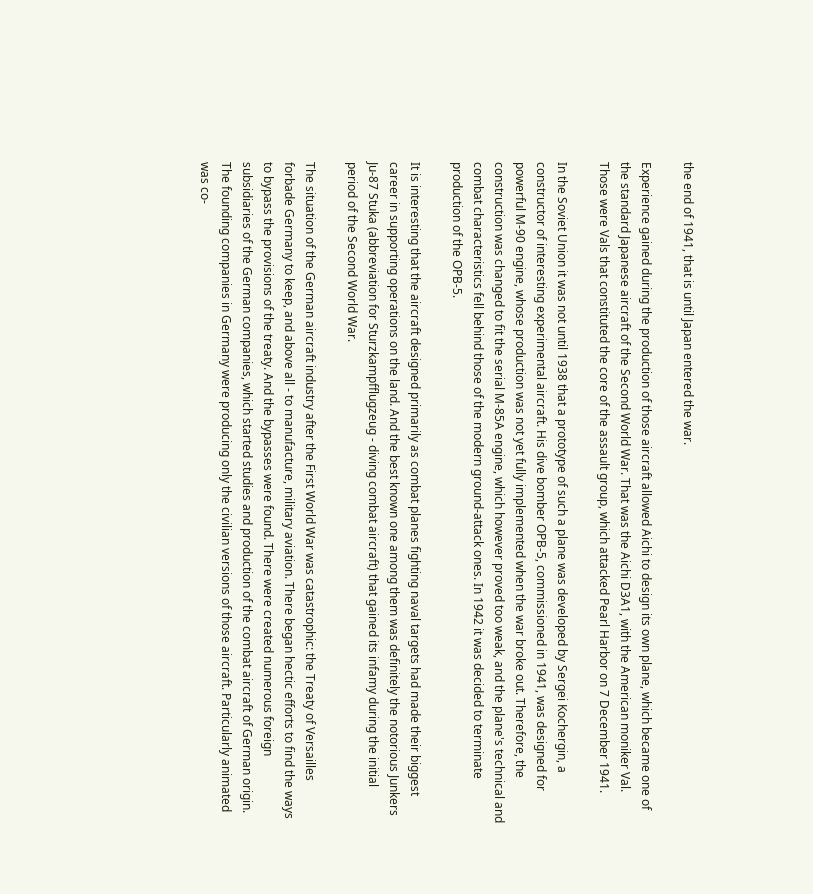the end of 1941, that is until Japan entered the war.

Experience gained during the production of those aircraft allowed Aichi to design its own plane, which became one of the standard Japanese aircraft of the Second World War. That was the Aichi D3A1, with the American moniker Val. Those were Vals that constituted the core of the assault group, which attacked Pearl Harbor on 7 December 1941.

In the Soviet Union it was not until 1938 that a prototype of such a plane was developed by Sergei Kochergin, a constructor of interesting experimental aircraft. His dive bomber OPB-5, commissioned in 1941, was designed for powerful M-90 engine, whose production was not yet fully implemented when the war broke out. Therefore, the construction was changed to fit the serial M-85A engine, which however proved too weak, and the plane's technical and combat characteristics fell behind those of the modern ground-attack ones. In 1942 it was decided to terminate production of the OPB-5.

It is interesting that the aircraft designed primarily as combat planes fighting naval targets had made their biggest career in supporting operations on the land. And the best known one among them was definitely the notorious Junkers Ju-87 Stuka (abbreviation for Sturzkampfflugzeug - diving combat aircraft) that gained its infamy during the initial period of the Second World War.

The situation of the German aircraft industry after the First World War was catastrophic: the Treaty of Versailles forbade Germany to keep, and above all - to manufacture, military aviation. There began hectic efforts to find the ways to bypass the provisions of the treaty. And the bypasses were found. There were created numerous foreign subsidiaries of the German companies, which started studies and production of the combat aircraft of German origin. The founding companies in Germany were producing only the civilian versions of those aircraft. Particularly animated was co-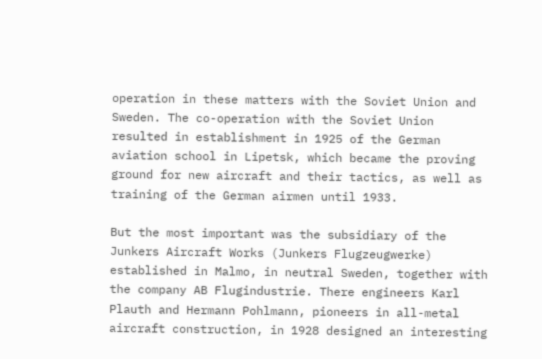operation in these matters with the Soviet Union and Sweden. The co-operation with the Soviet Union resulted in establishment in 1925 of the German aviation school in Lipetsk, which became the proving ground for new aircraft and their tactics, as well as training of the German airmen until 1933.

But the most important was the subsidiary of the Junkers Aircraft Works (Junkers Flugzeugwerke) established in Malmo, in neutral Sweden, together with the company AB Flugindustrie. There engineers Karl Plauth and Hermann Pohlmann, pioneers in all-metal aircraft construction, in 1928 designed an interesting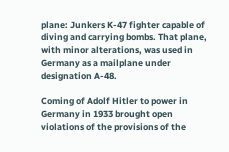plane: Junkers K-47 fighter capable of diving and carrying bombs. That plane, with minor alterations, was used in Germany as a mailplane under designation A-48.

Coming of Adolf Hitler to power in Germany in 1933 brought open violations of the provisions of the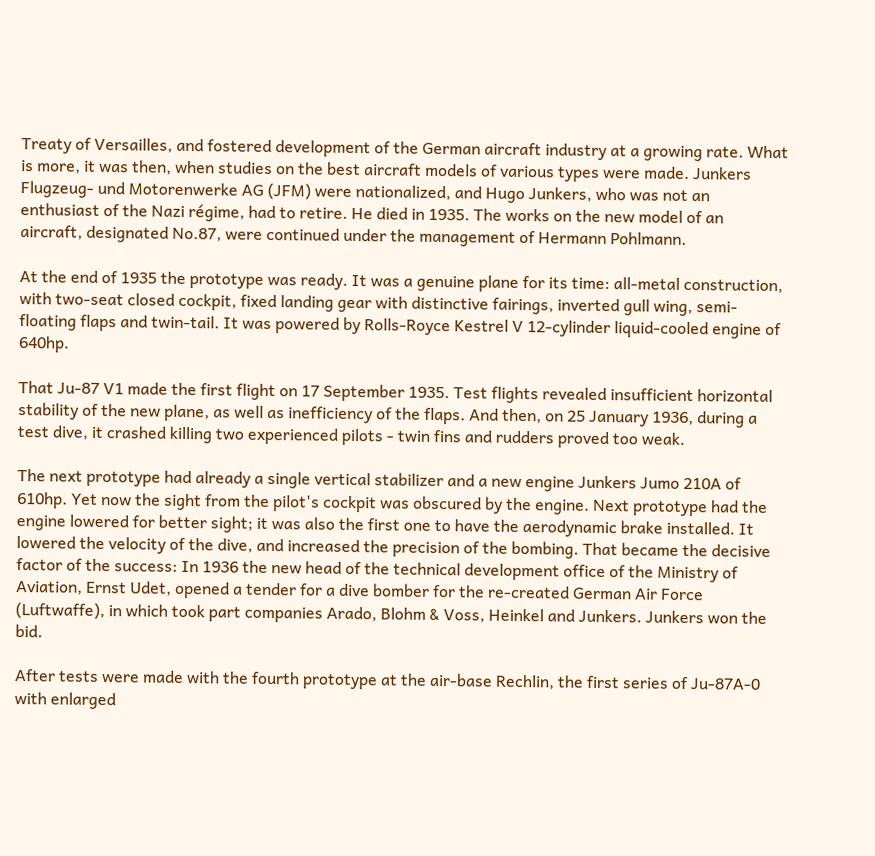Treaty of Versailles, and fostered development of the German aircraft industry at a growing rate. What is more, it was then, when studies on the best aircraft models of various types were made. Junkers Flugzeug- und Motorenwerke AG (JFM) were nationalized, and Hugo Junkers, who was not an enthusiast of the Nazi régime, had to retire. He died in 1935. The works on the new model of an aircraft, designated No.87, were continued under the management of Hermann Pohlmann.

At the end of 1935 the prototype was ready. It was a genuine plane for its time: all-metal construction, with two-seat closed cockpit, fixed landing gear with distinctive fairings, inverted gull wing, semi-floating flaps and twin-tail. It was powered by Rolls-Royce Kestrel V 12-cylinder liquid-cooled engine of 640hp.

That Ju-87 V1 made the first flight on 17 September 1935. Test flights revealed insufficient horizontal stability of the new plane, as well as inefficiency of the flaps. And then, on 25 January 1936, during a test dive, it crashed killing two experienced pilots - twin fins and rudders proved too weak.

The next prototype had already a single vertical stabilizer and a new engine Junkers Jumo 210A of 610hp. Yet now the sight from the pilot's cockpit was obscured by the engine. Next prototype had the engine lowered for better sight; it was also the first one to have the aerodynamic brake installed. It lowered the velocity of the dive, and increased the precision of the bombing. That became the decisive factor of the success: In 1936 the new head of the technical development office of the Ministry of Aviation, Ernst Udet, opened a tender for a dive bomber for the re-created German Air Force (Luftwaffe), in which took part companies Arado, Blohm & Voss, Heinkel and Junkers. Junkers won the bid.

After tests were made with the fourth prototype at the air-base Rechlin, the first series of Ju-87A-0 with enlarged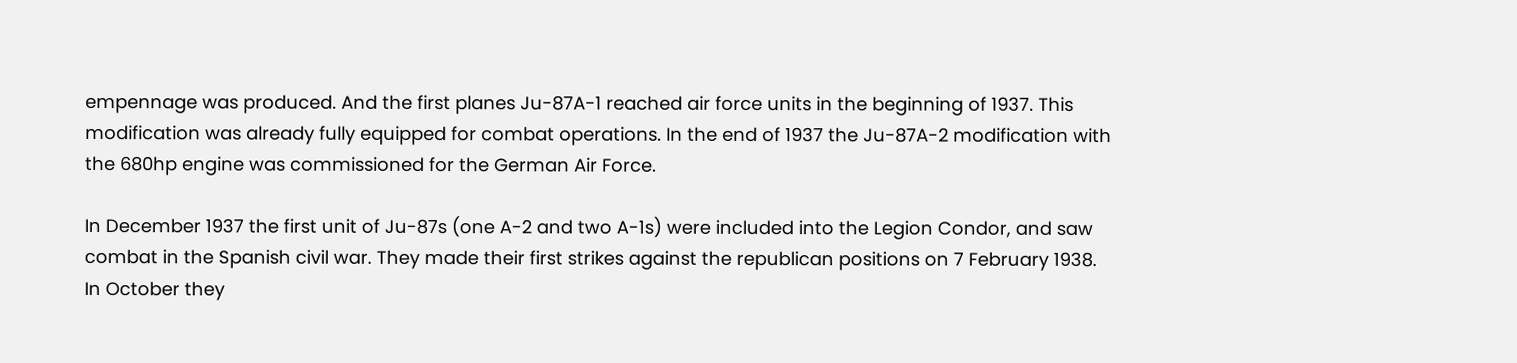empennage was produced. And the first planes Ju-87A-1 reached air force units in the beginning of 1937. This modification was already fully equipped for combat operations. In the end of 1937 the Ju-87A-2 modification with the 680hp engine was commissioned for the German Air Force.

In December 1937 the first unit of Ju-87s (one A-2 and two A-1s) were included into the Legion Condor, and saw combat in the Spanish civil war. They made their first strikes against the republican positions on 7 February 1938. In October they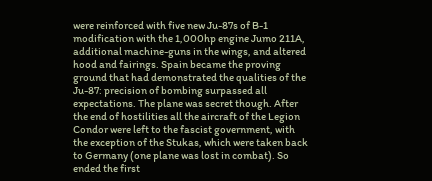were reinforced with five new Ju-87s of B-1 modification with the 1,000hp engine Jumo 211A, additional machine-guns in the wings, and altered hood and fairings. Spain became the proving ground that had demonstrated the qualities of the Ju-87: precision of bombing surpassed all expectations. The plane was secret though. After the end of hostilities all the aircraft of the Legion Condor were left to the fascist government, with the exception of the Stukas, which were taken back to Germany (one plane was lost in combat). So ended the first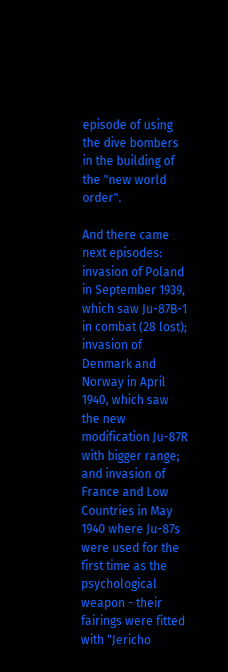episode of using the dive bombers in the building of the "new world order".

And there came next episodes: invasion of Poland in September 1939, which saw Ju-87B-1 in combat (28 lost); invasion of Denmark and Norway in April 1940, which saw the new modification Ju-87R with bigger range; and invasion of France and Low Countries in May 1940 where Ju-87s were used for the first time as the psychological weapon - their fairings were fitted with "Jericho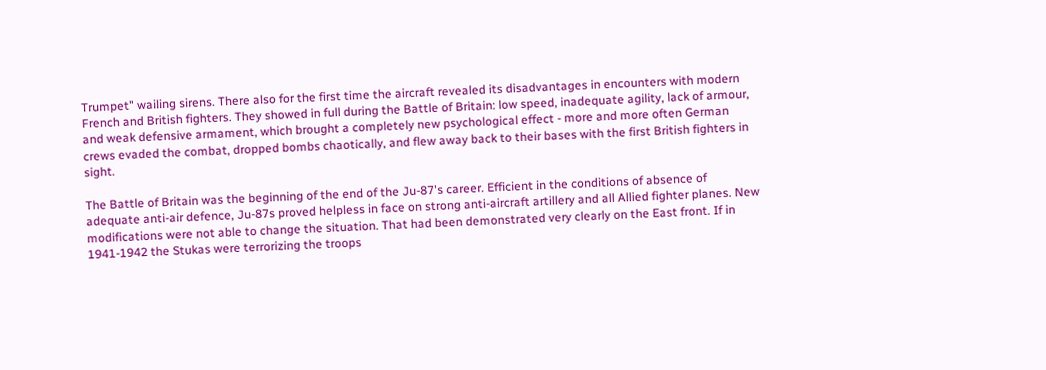Trumpet" wailing sirens. There also for the first time the aircraft revealed its disadvantages in encounters with modern French and British fighters. They showed in full during the Battle of Britain: low speed, inadequate agility, lack of armour, and weak defensive armament, which brought a completely new psychological effect - more and more often German crews evaded the combat, dropped bombs chaotically, and flew away back to their bases with the first British fighters in sight.

The Battle of Britain was the beginning of the end of the Ju-87's career. Efficient in the conditions of absence of adequate anti-air defence, Ju-87s proved helpless in face on strong anti-aircraft artillery and all Allied fighter planes. New modifications were not able to change the situation. That had been demonstrated very clearly on the East front. If in 1941-1942 the Stukas were terrorizing the troops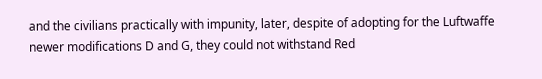and the civilians practically with impunity, later, despite of adopting for the Luftwaffe newer modifications D and G, they could not withstand Red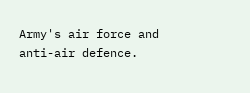Army's air force and anti-air defence.